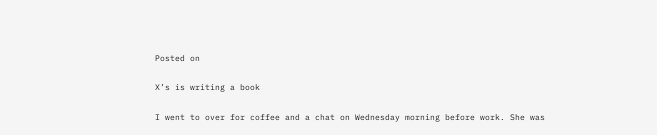Posted on

X’s is writing a book

I went to over for coffee and a chat on Wednesday morning before work. She was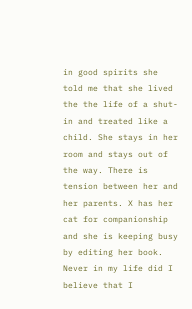in good spirits she told me that she lived the the life of a shut-in and treated like a child. She stays in her room and stays out of the way. There is tension between her and her parents. X has her cat for companionship and she is keeping busy by editing her book. Never in my life did I believe that I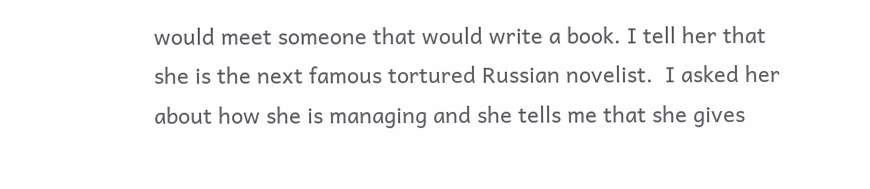would meet someone that would write a book. I tell her that she is the next famous tortured Russian novelist.  I asked her about how she is managing and she tells me that she gives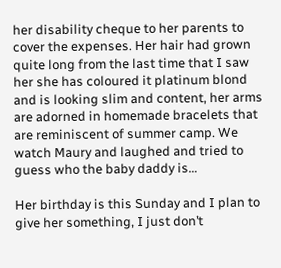her disability cheque to her parents to cover the expenses. Her hair had grown quite long from the last time that I saw her she has coloured it platinum blond and is looking slim and content, her arms are adorned in homemade bracelets that are reminiscent of summer camp. We watch Maury and laughed and tried to guess who the baby daddy is…

Her birthday is this Sunday and I plan to give her something, I just don’t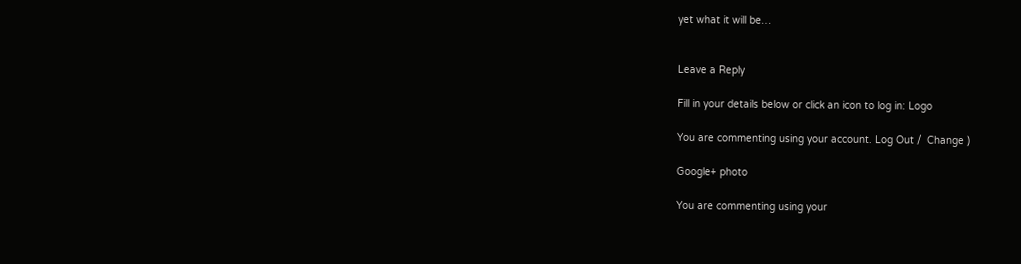yet what it will be…


Leave a Reply

Fill in your details below or click an icon to log in: Logo

You are commenting using your account. Log Out /  Change )

Google+ photo

You are commenting using your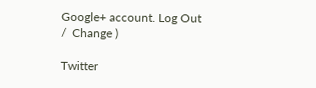Google+ account. Log Out /  Change )

Twitter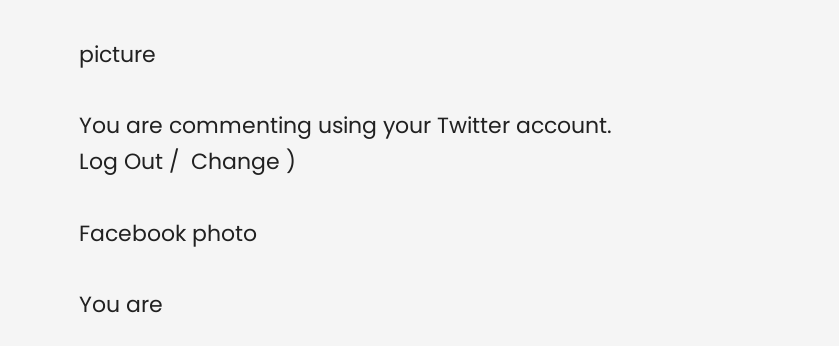picture

You are commenting using your Twitter account. Log Out /  Change )

Facebook photo

You are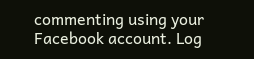commenting using your Facebook account. Log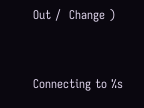Out /  Change )


Connecting to %s